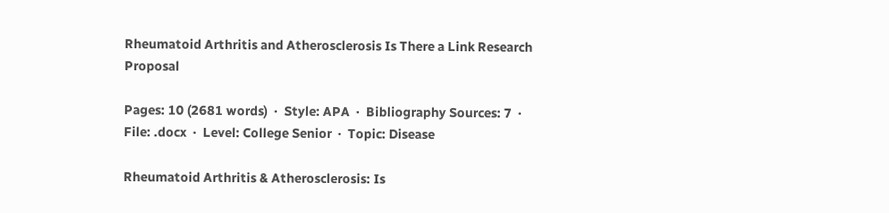Rheumatoid Arthritis and Atherosclerosis Is There a Link Research Proposal

Pages: 10 (2681 words)  ·  Style: APA  ·  Bibliography Sources: 7  ·  File: .docx  ·  Level: College Senior  ·  Topic: Disease

Rheumatoid Arthritis & Atherosclerosis: Is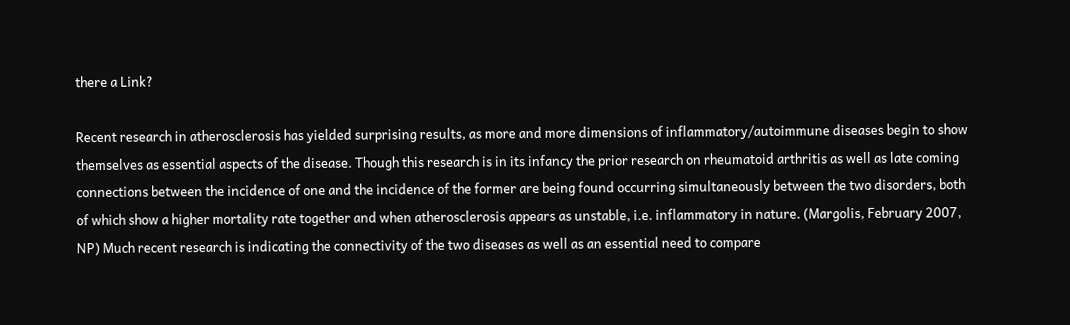there a Link?

Recent research in atherosclerosis has yielded surprising results, as more and more dimensions of inflammatory/autoimmune diseases begin to show themselves as essential aspects of the disease. Though this research is in its infancy the prior research on rheumatoid arthritis as well as late coming connections between the incidence of one and the incidence of the former are being found occurring simultaneously between the two disorders, both of which show a higher mortality rate together and when atherosclerosis appears as unstable, i.e. inflammatory in nature. (Margolis, February 2007, NP) Much recent research is indicating the connectivity of the two diseases as well as an essential need to compare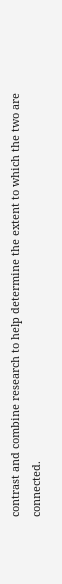contrast and combine research to help determine the extent to which the two are connected.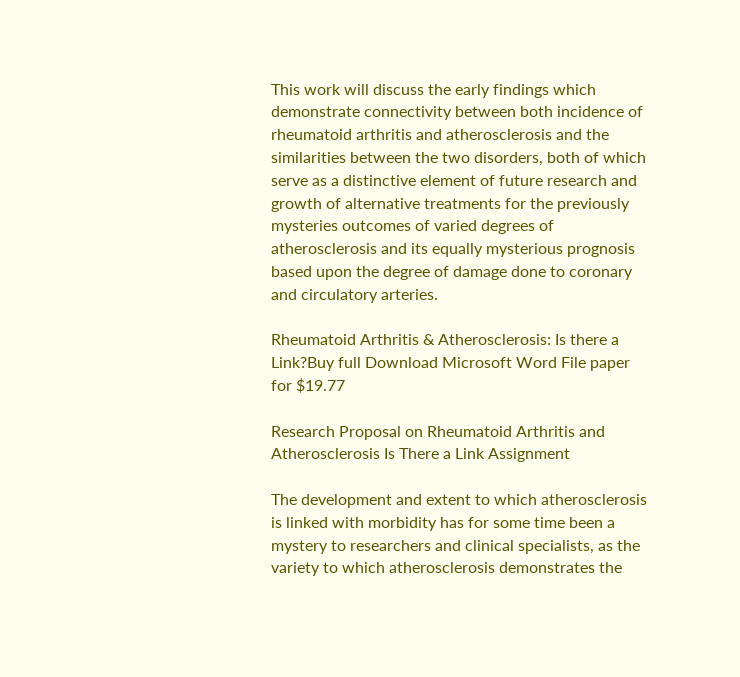This work will discuss the early findings which demonstrate connectivity between both incidence of rheumatoid arthritis and atherosclerosis and the similarities between the two disorders, both of which serve as a distinctive element of future research and growth of alternative treatments for the previously mysteries outcomes of varied degrees of atherosclerosis and its equally mysterious prognosis based upon the degree of damage done to coronary and circulatory arteries.

Rheumatoid Arthritis & Atherosclerosis: Is there a Link?Buy full Download Microsoft Word File paper
for $19.77

Research Proposal on Rheumatoid Arthritis and Atherosclerosis Is There a Link Assignment

The development and extent to which atherosclerosis is linked with morbidity has for some time been a mystery to researchers and clinical specialists, as the variety to which atherosclerosis demonstrates the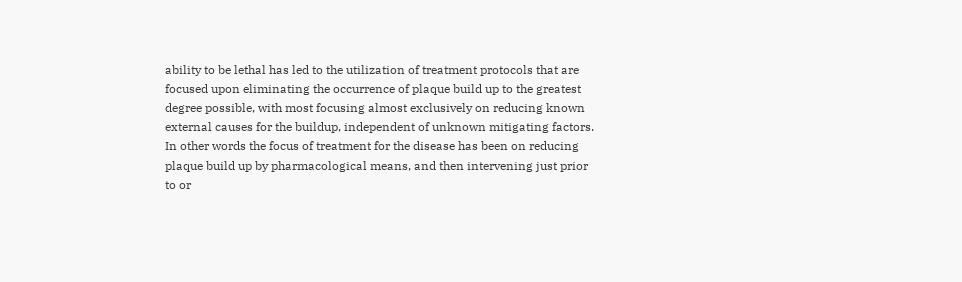ability to be lethal has led to the utilization of treatment protocols that are focused upon eliminating the occurrence of plaque build up to the greatest degree possible, with most focusing almost exclusively on reducing known external causes for the buildup, independent of unknown mitigating factors. In other words the focus of treatment for the disease has been on reducing plaque build up by pharmacological means, and then intervening just prior to or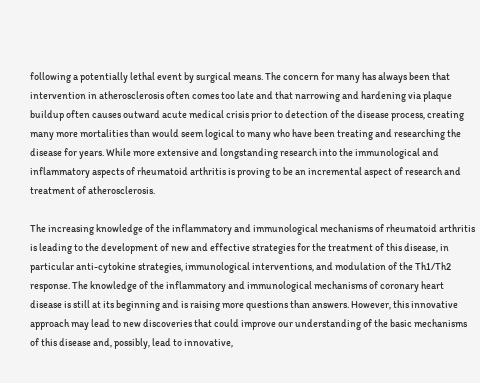following a potentially lethal event by surgical means. The concern for many has always been that intervention in atherosclerosis often comes too late and that narrowing and hardening via plaque buildup often causes outward acute medical crisis prior to detection of the disease process, creating many more mortalities than would seem logical to many who have been treating and researching the disease for years. While more extensive and longstanding research into the immunological and inflammatory aspects of rheumatoid arthritis is proving to be an incremental aspect of research and treatment of atherosclerosis.

The increasing knowledge of the inflammatory and immunological mechanisms of rheumatoid arthritis is leading to the development of new and effective strategies for the treatment of this disease, in particular anti-cytokine strategies, immunological interventions, and modulation of the Th1/Th2 response. The knowledge of the inflammatory and immunological mechanisms of coronary heart disease is still at its beginning and is raising more questions than answers. However, this innovative approach may lead to new discoveries that could improve our understanding of the basic mechanisms of this disease and, possibly, lead to innovative,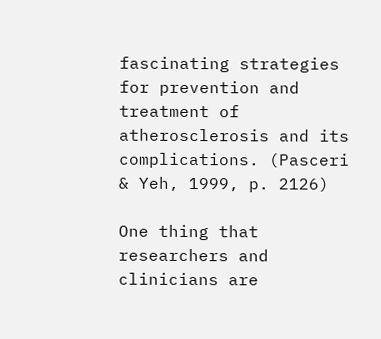fascinating strategies for prevention and treatment of atherosclerosis and its complications. (Pasceri & Yeh, 1999, p. 2126)

One thing that researchers and clinicians are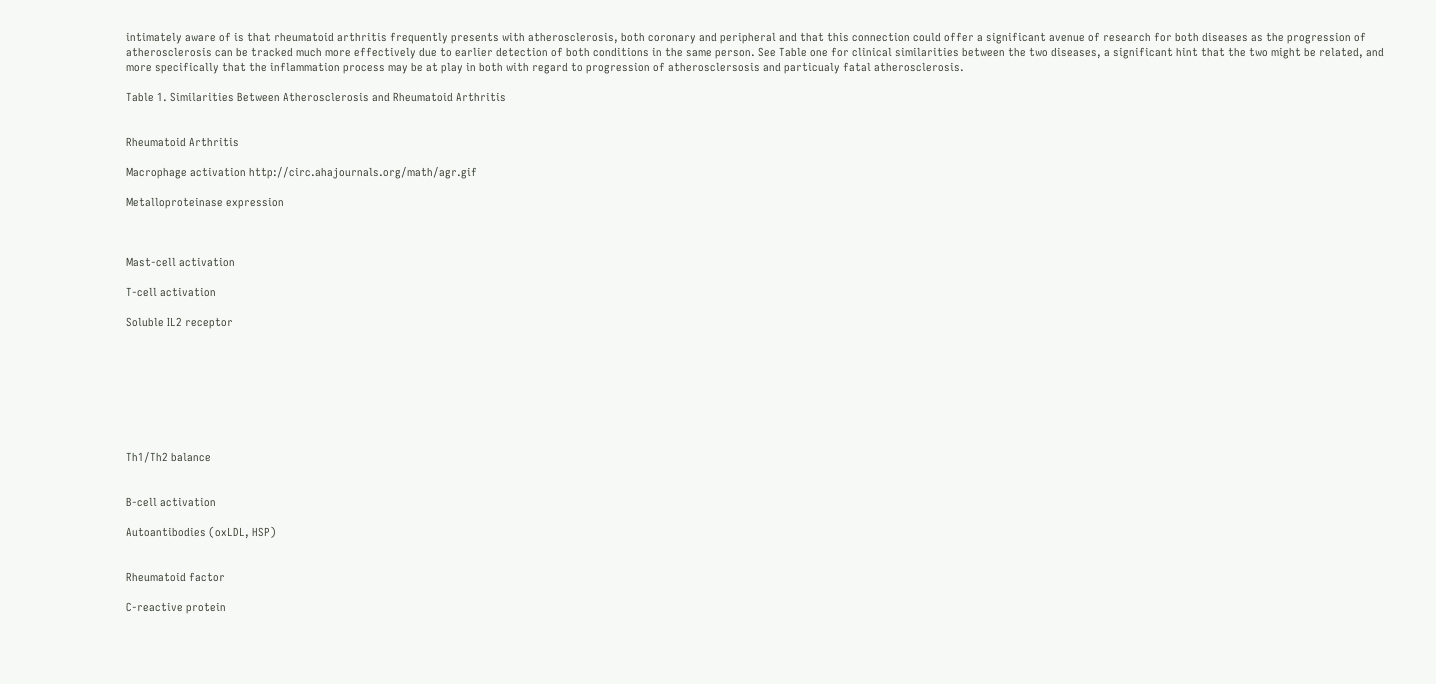intimately aware of is that rheumatoid arthritis frequently presents with atherosclerosis, both coronary and peripheral and that this connection could offer a significant avenue of research for both diseases as the progression of atherosclerosis can be tracked much more effectively due to earlier detection of both conditions in the same person. See Table one for clinical similarities between the two diseases, a significant hint that the two might be related, and more specifically that the inflammation process may be at play in both with regard to progression of atherosclersosis and particualy fatal atherosclerosis.

Table 1. Similarities Between Atherosclerosis and Rheumatoid Arthritis


Rheumatoid Arthritis

Macrophage activation http://circ.ahajournals.org/math/agr.gif

Metalloproteinase expression



Mast-cell activation

T-cell activation

Soluble IL2 receptor








Th1/Th2 balance


B-cell activation

Autoantibodies (oxLDL, HSP)


Rheumatoid factor

C-reactive protein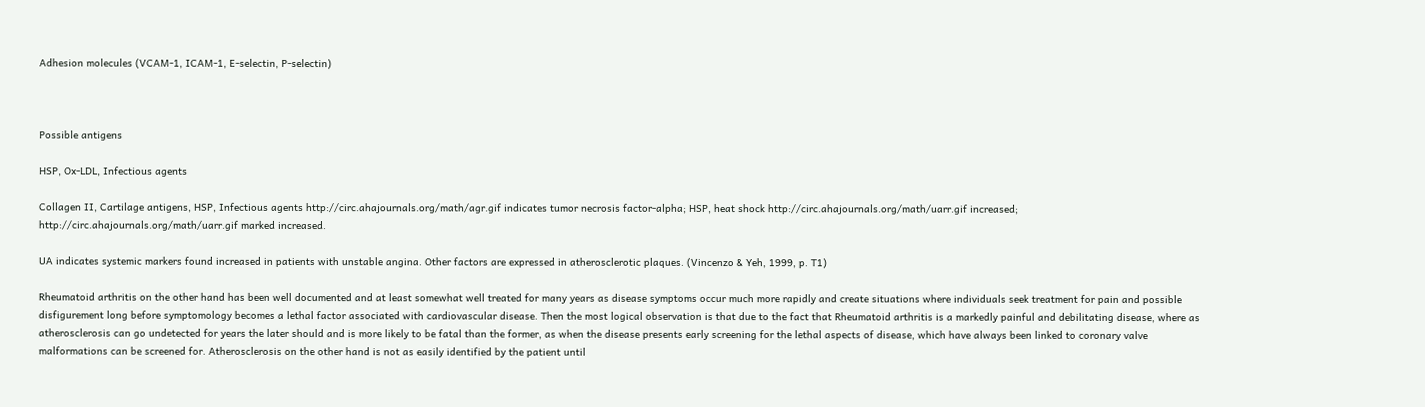Adhesion molecules (VCAM-1, ICAM-1, E-selectin, P-selectin)



Possible antigens

HSP, Ox-LDL, Infectious agents

Collagen II, Cartilage antigens, HSP, Infectious agents http://circ.ahajournals.org/math/agr.gif indicates tumor necrosis factor-alpha; HSP, heat shock http://circ.ahajournals.org/math/uarr.gif increased; http://circ.ahajournals.org/math/uarr.gif marked increased.

UA indicates systemic markers found increased in patients with unstable angina. Other factors are expressed in atherosclerotic plaques. (Vincenzo & Yeh, 1999, p. T1)

Rheumatoid arthritis on the other hand has been well documented and at least somewhat well treated for many years as disease symptoms occur much more rapidly and create situations where individuals seek treatment for pain and possible disfigurement long before symptomology becomes a lethal factor associated with cardiovascular disease. Then the most logical observation is that due to the fact that Rheumatoid arthritis is a markedly painful and debilitating disease, where as atherosclerosis can go undetected for years the later should and is more likely to be fatal than the former, as when the disease presents early screening for the lethal aspects of disease, which have always been linked to coronary valve malformations can be screened for. Atherosclerosis on the other hand is not as easily identified by the patient until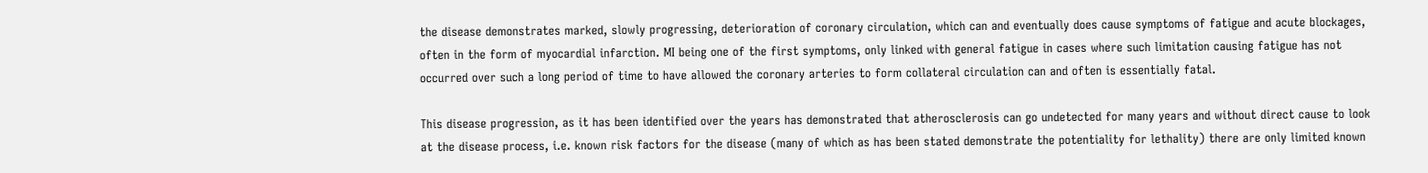the disease demonstrates marked, slowly progressing, deterioration of coronary circulation, which can and eventually does cause symptoms of fatigue and acute blockages, often in the form of myocardial infarction. MI being one of the first symptoms, only linked with general fatigue in cases where such limitation causing fatigue has not occurred over such a long period of time to have allowed the coronary arteries to form collateral circulation can and often is essentially fatal.

This disease progression, as it has been identified over the years has demonstrated that atherosclerosis can go undetected for many years and without direct cause to look at the disease process, i.e. known risk factors for the disease (many of which as has been stated demonstrate the potentiality for lethality) there are only limited known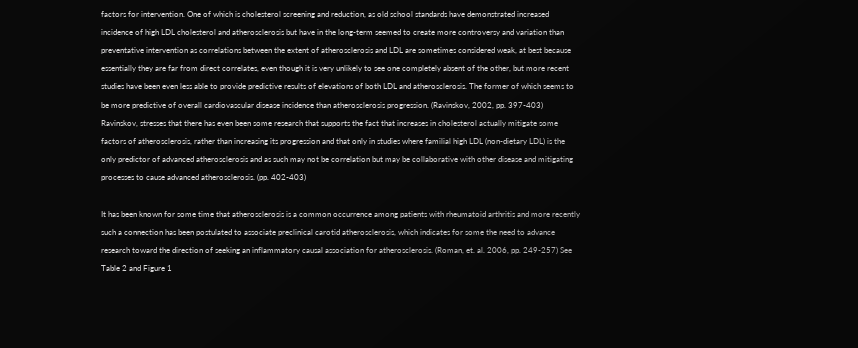factors for intervention. One of which is cholesterol screening and reduction, as old school standards have demonstrated increased incidence of high LDL cholesterol and atherosclerosis but have in the long-term seemed to create more controversy and variation than preventative intervention as correlations between the extent of atherosclerosis and LDL are sometimes considered weak, at best because essentially they are far from direct correlates, even though it is very unlikely to see one completely absent of the other, but more recent studies have been even less able to provide predictive results of elevations of both LDL and atherosclerosis. The former of which seems to be more predictive of overall cardiovascular disease incidence than atherosclerosis progression. (Ravinskov, 2002, pp. 397-403) Ravinskov, stresses that there has even been some research that supports the fact that increases in cholesterol actually mitigate some factors of atherosclerosis, rather than increasing its progression and that only in studies where familial high LDL (non-dietary LDL) is the only predictor of advanced atherosclerosis and as such may not be correlation but may be collaborative with other disease and mitigating processes to cause advanced atherosclerosis. (pp. 402-403)

It has been known for some time that atherosclerosis is a common occurrence among patients with rheumatoid arthritis and more recently such a connection has been postulated to associate preclinical carotid atherosclerosis, which indicates for some the need to advance research toward the direction of seeking an inflammatory causal association for atherosclerosis. (Roman, et. al. 2006, pp. 249-257) See Table 2 and Figure 1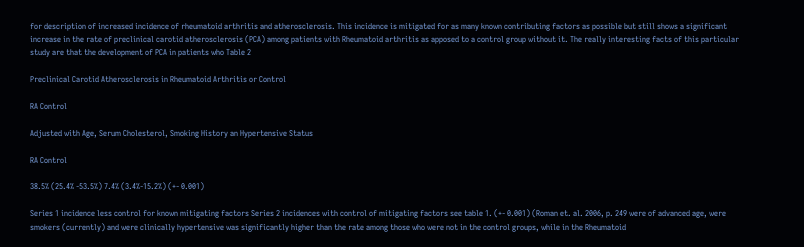for description of increased incidence of rheumatoid arthritis and atherosclerosis. This incidence is mitigated for as many known contributing factors as possible but still shows a significant increase in the rate of preclinical carotid atherosclerosis (PCA) among patients with Rheumatoid arthritis as apposed to a control group without it. The really interesting facts of this particular study are that the development of PCA in patients who Table 2

Preclinical Carotid Atherosclerosis in Rheumatoid Arthritis or Control

RA Control

Adjusted with Age, Serum Cholesterol, Smoking History an Hypertensive Status

RA Control

38.5% (25.4% -53.5%) 7.4% (3.4%-15.2%) (+- 0.001)

Series 1 incidence less control for known mitigating factors Series 2 incidences with control of mitigating factors see table 1. (+- 0.001) (Roman et. al. 2006, p. 249 were of advanced age, were smokers (currently) and were clinically hypertensive was significantly higher than the rate among those who were not in the control groups, while in the Rheumatoid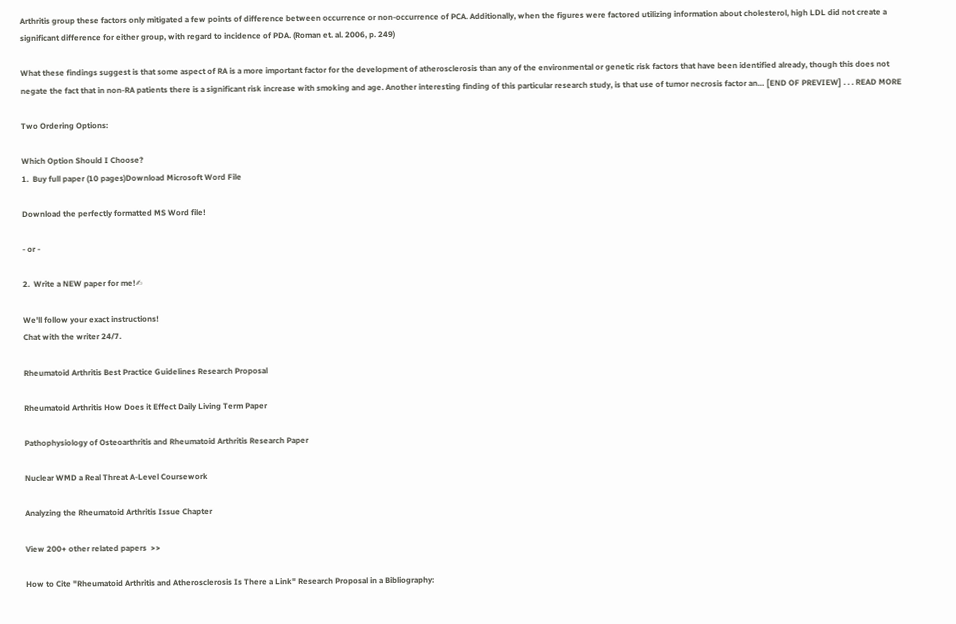Arthritis group these factors only mitigated a few points of difference between occurrence or non-occurrence of PCA. Additionally, when the figures were factored utilizing information about cholesterol, high LDL did not create a significant difference for either group, with regard to incidence of PDA. (Roman et. al. 2006, p. 249)

What these findings suggest is that some aspect of RA is a more important factor for the development of atherosclerosis than any of the environmental or genetic risk factors that have been identified already, though this does not negate the fact that in non-RA patients there is a significant risk increase with smoking and age. Another interesting finding of this particular research study, is that use of tumor necrosis factor an… [END OF PREVIEW] . . . READ MORE

Two Ordering Options:

Which Option Should I Choose?
1.  Buy full paper (10 pages)Download Microsoft Word File

Download the perfectly formatted MS Word file!

- or -

2.  Write a NEW paper for me!✍

We'll follow your exact instructions!
Chat with the writer 24/7.

Rheumatoid Arthritis Best Practice Guidelines Research Proposal

Rheumatoid Arthritis How Does it Effect Daily Living Term Paper

Pathophysiology of Osteoarthritis and Rheumatoid Arthritis Research Paper

Nuclear WMD a Real Threat A-Level Coursework

Analyzing the Rheumatoid Arthritis Issue Chapter

View 200+ other related papers  >>

How to Cite "Rheumatoid Arthritis and Atherosclerosis Is There a Link" Research Proposal in a Bibliography: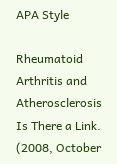APA Style

Rheumatoid Arthritis and Atherosclerosis Is There a Link.  (2008, October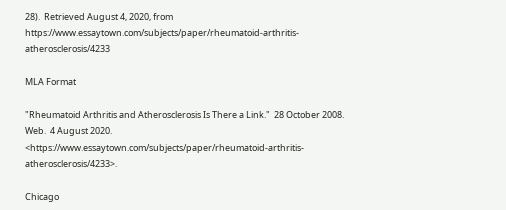28).  Retrieved August 4, 2020, from https://www.essaytown.com/subjects/paper/rheumatoid-arthritis-atherosclerosis/4233

MLA Format

"Rheumatoid Arthritis and Atherosclerosis Is There a Link."  28 October 2008.  Web.  4 August 2020. <https://www.essaytown.com/subjects/paper/rheumatoid-arthritis-atherosclerosis/4233>.

Chicago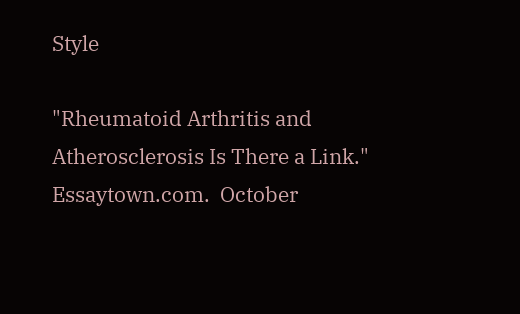Style

"Rheumatoid Arthritis and Atherosclerosis Is There a Link."  Essaytown.com.  October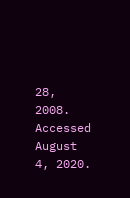28, 2008.  Accessed August 4, 2020.